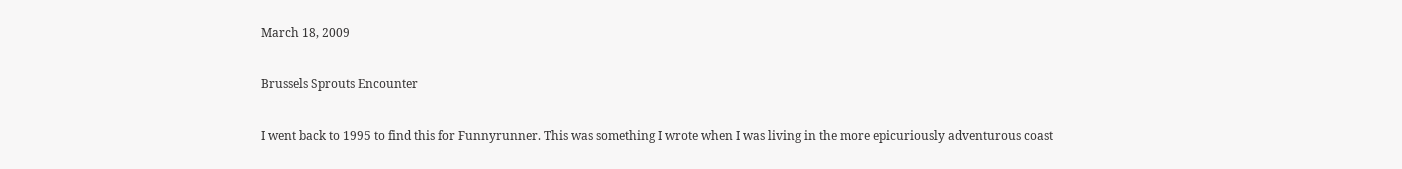March 18, 2009

Brussels Sprouts Encounter

I went back to 1995 to find this for Funnyrunner. This was something I wrote when I was living in the more epicuriously adventurous coast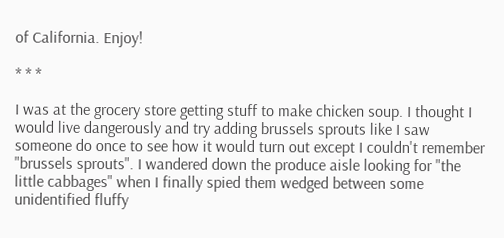of California. Enjoy!

* * *

I was at the grocery store getting stuff to make chicken soup. I thought I would live dangerously and try adding brussels sprouts like I saw someone do once to see how it would turn out except I couldn't remember "brussels sprouts". I wandered down the produce aisle looking for "the little cabbages" when I finally spied them wedged between some unidentified fluffy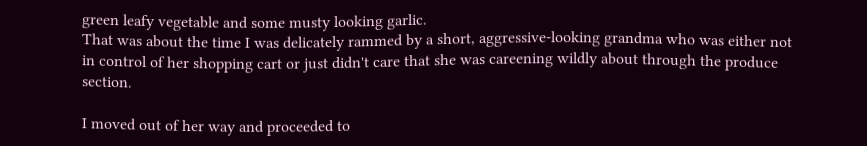green leafy vegetable and some musty looking garlic.
That was about the time I was delicately rammed by a short, aggressive-looking grandma who was either not in control of her shopping cart or just didn't care that she was careening wildly about through the produce section.

I moved out of her way and proceeded to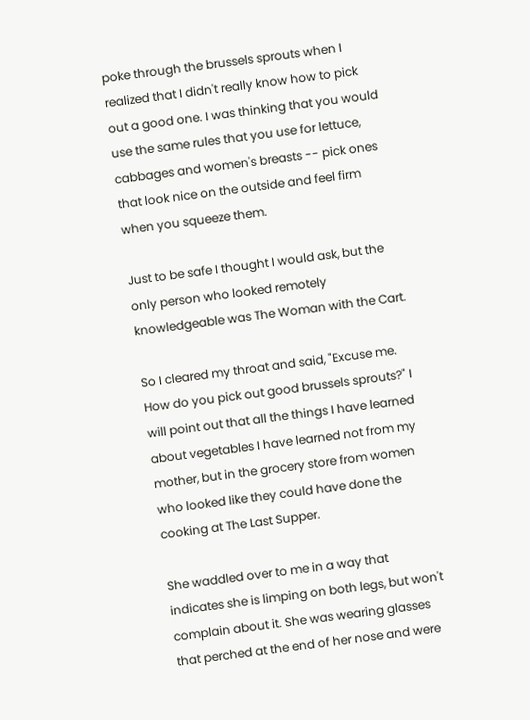poke through the brussels sprouts when I realized that I didn't really know how to pick out a good one. I was thinking that you would use the same rules that you use for lettuce, cabbages and women's breasts -- pick ones that look nice on the outside and feel firm when you squeeze them.

Just to be safe I thought I would ask, but the only person who looked remotely knowledgeable was The Woman with the Cart.

So I cleared my throat and said, "Excuse me. How do you pick out good brussels sprouts?" I will point out that all the things I have learned about vegetables I have learned not from my mother, but in the grocery store from women who looked like they could have done the cooking at The Last Supper.

She waddled over to me in a way that indicates she is limping on both legs, but won't complain about it. She was wearing glasses that perched at the end of her nose and were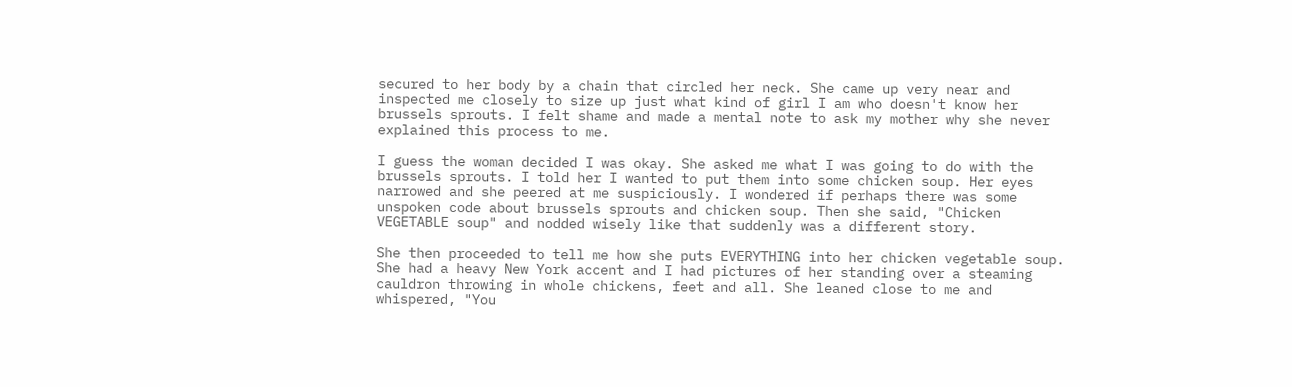secured to her body by a chain that circled her neck. She came up very near and inspected me closely to size up just what kind of girl I am who doesn't know her brussels sprouts. I felt shame and made a mental note to ask my mother why she never explained this process to me.

I guess the woman decided I was okay. She asked me what I was going to do with the brussels sprouts. I told her I wanted to put them into some chicken soup. Her eyes narrowed and she peered at me suspiciously. I wondered if perhaps there was some unspoken code about brussels sprouts and chicken soup. Then she said, "Chicken VEGETABLE soup" and nodded wisely like that suddenly was a different story.

She then proceeded to tell me how she puts EVERYTHING into her chicken vegetable soup. She had a heavy New York accent and I had pictures of her standing over a steaming cauldron throwing in whole chickens, feet and all. She leaned close to me and whispered, "You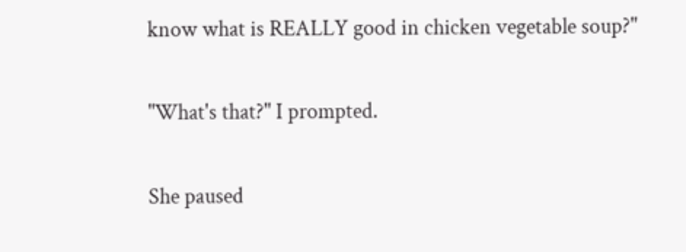know what is REALLY good in chicken vegetable soup?"

"What's that?" I prompted.

She paused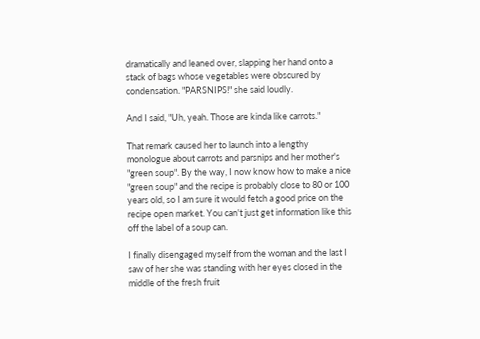dramatically and leaned over, slapping her hand onto a stack of bags whose vegetables were obscured by condensation. "PARSNIPS!" she said loudly.

And I said, "Uh, yeah. Those are kinda like carrots."

That remark caused her to launch into a lengthy monologue about carrots and parsnips and her mother's "green soup". By the way, I now know how to make a nice "green soup" and the recipe is probably close to 80 or 100 years old, so I am sure it would fetch a good price on the recipe open market. You can't just get information like this off the label of a soup can.

I finally disengaged myself from the woman and the last I saw of her she was standing with her eyes closed in the middle of the fresh fruit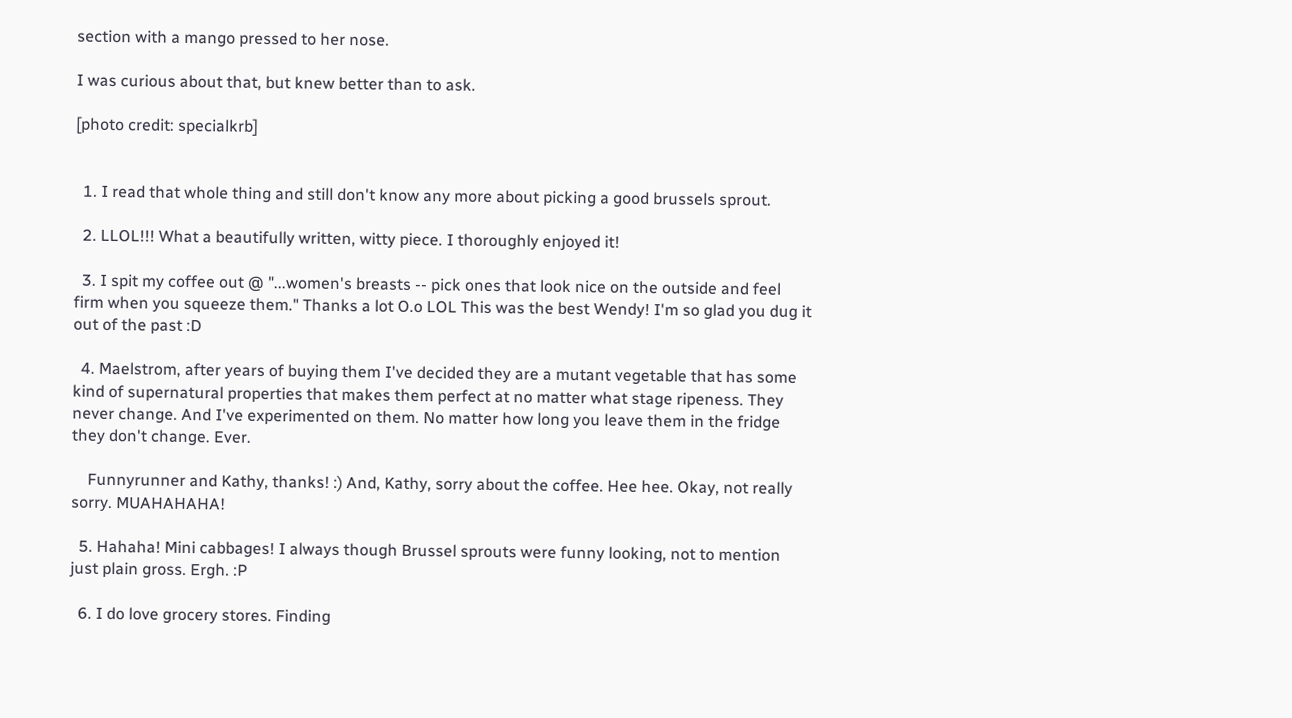section with a mango pressed to her nose.

I was curious about that, but knew better than to ask.

[photo credit: specialkrb]


  1. I read that whole thing and still don't know any more about picking a good brussels sprout.

  2. LLOL!!! What a beautifully written, witty piece. I thoroughly enjoyed it!

  3. I spit my coffee out @ "...women's breasts -- pick ones that look nice on the outside and feel firm when you squeeze them." Thanks a lot O.o LOL This was the best Wendy! I'm so glad you dug it out of the past :D

  4. Maelstrom, after years of buying them I've decided they are a mutant vegetable that has some kind of supernatural properties that makes them perfect at no matter what stage ripeness. They never change. And I've experimented on them. No matter how long you leave them in the fridge they don't change. Ever.

    Funnyrunner and Kathy, thanks! :) And, Kathy, sorry about the coffee. Hee hee. Okay, not really sorry. MUAHAHAHA!

  5. Hahaha! Mini cabbages! I always though Brussel sprouts were funny looking, not to mention just plain gross. Ergh. :P

  6. I do love grocery stores. Finding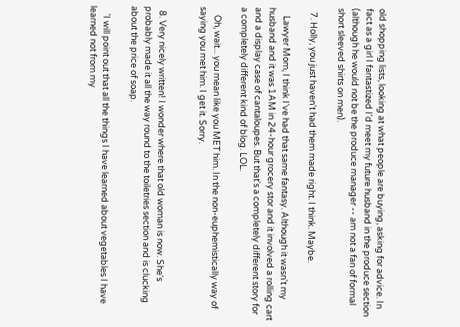old shopping lists, looking at what people are buying, asking for advice. In fact as a girl I fantastized I'd meet my future husband in the produce section (although he would not be the produce manager -- am not a fan of formal short sleeved shirts on men).

  7. Holly, you just haven't had them made right. I think. Maybe.

    Lawyer Mom, I think I've had that same fantasy. Although it wasn't my husband and it was 1AM in 24-hour grocery stor and it involved a rolling cart and a display case of cantaloupes. But that's a completely different story for a completely different kind of blog. LOL.

    Oh, wait... you mean like you MET him. In the non-euphemistically way of saying you met him. I get it. Sorry.


  8. Very nicely written! I wonder where that old woman is now. She's probably made it all the way round to the toiletries section and is clucking about the price of soap.

    'I will point out that all the things I have learned about vegetables I have learned not from my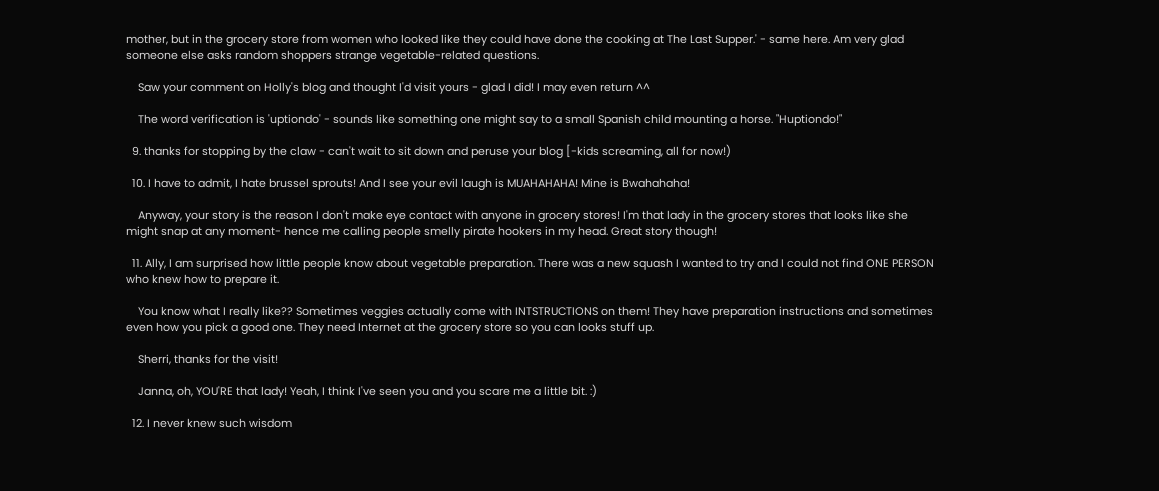mother, but in the grocery store from women who looked like they could have done the cooking at The Last Supper.' - same here. Am very glad someone else asks random shoppers strange vegetable-related questions.

    Saw your comment on Holly's blog and thought I'd visit yours - glad I did! I may even return ^^

    The word verification is 'uptiondo' - sounds like something one might say to a small Spanish child mounting a horse. "Huptiondo!"

  9. thanks for stopping by the claw - can't wait to sit down and peruse your blog [-kids screaming, all for now!)

  10. I have to admit, I hate brussel sprouts! And I see your evil laugh is MUAHAHAHA! Mine is Bwahahaha!

    Anyway, your story is the reason I don't make eye contact with anyone in grocery stores! I'm that lady in the grocery stores that looks like she might snap at any moment- hence me calling people smelly pirate hookers in my head. Great story though!

  11. Ally, I am surprised how little people know about vegetable preparation. There was a new squash I wanted to try and I could not find ONE PERSON who knew how to prepare it.

    You know what I really like?? Sometimes veggies actually come with INTSTRUCTIONS on them! They have preparation instructions and sometimes even how you pick a good one. They need Internet at the grocery store so you can looks stuff up.

    Sherri, thanks for the visit!

    Janna, oh, YOU'RE that lady! Yeah, I think I've seen you and you scare me a little bit. :)

  12. I never knew such wisdom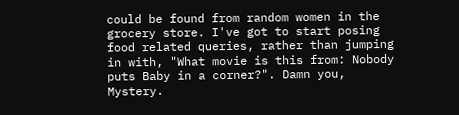could be found from random women in the grocery store. I've got to start posing food related queries, rather than jumping in with, "What movie is this from: Nobody puts Baby in a corner?". Damn you, Mystery.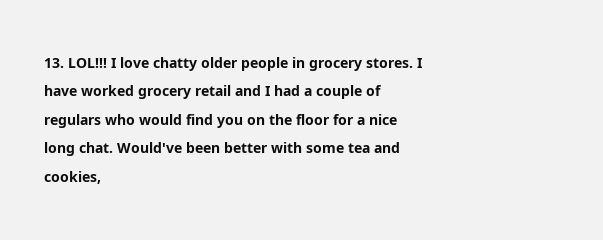13. LOL!!! I love chatty older people in grocery stores. I have worked grocery retail and I had a couple of regulars who would find you on the floor for a nice long chat. Would've been better with some tea and cookies,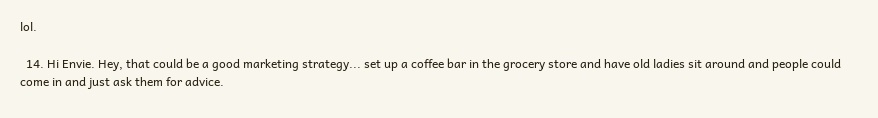lol.

  14. Hi Envie. Hey, that could be a good marketing strategy... set up a coffee bar in the grocery store and have old ladies sit around and people could come in and just ask them for advice.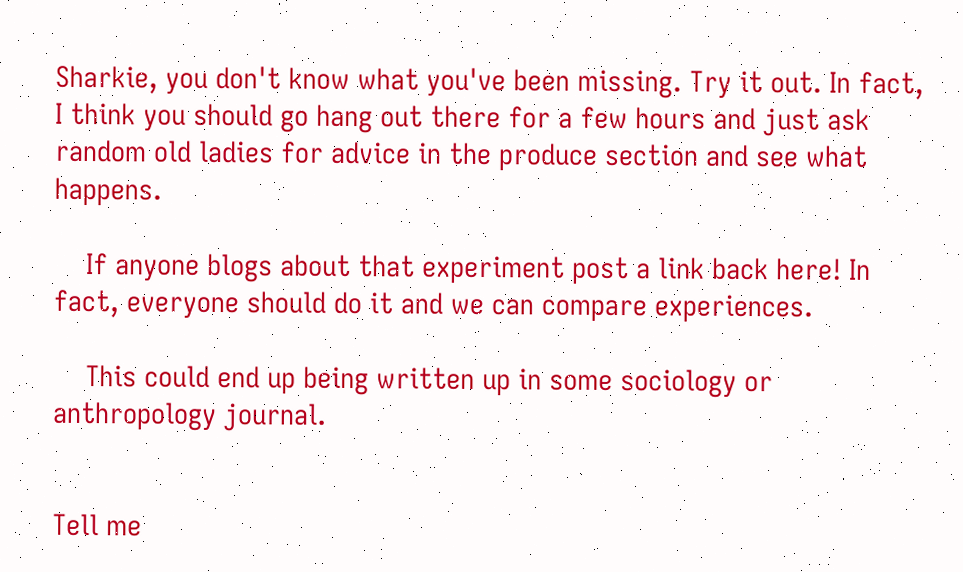Sharkie, you don't know what you've been missing. Try it out. In fact, I think you should go hang out there for a few hours and just ask random old ladies for advice in the produce section and see what happens.

    If anyone blogs about that experiment post a link back here! In fact, everyone should do it and we can compare experiences.

    This could end up being written up in some sociology or anthropology journal.


Tell me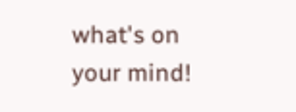what's on your mind!